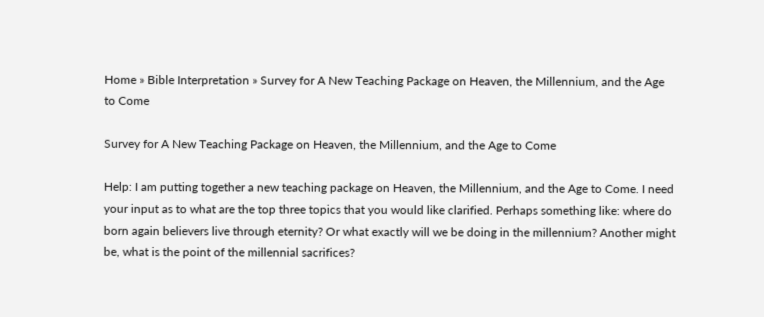Home » Bible Interpretation » Survey for A New Teaching Package on Heaven, the Millennium, and the Age to Come

Survey for A New Teaching Package on Heaven, the Millennium, and the Age to Come

Help: I am putting together a new teaching package on Heaven, the Millennium, and the Age to Come. I need your input as to what are the top three topics that you would like clarified. Perhaps something like: where do born again believers live through eternity? Or what exactly will we be doing in the millennium? Another might be, what is the point of the millennial sacrifices?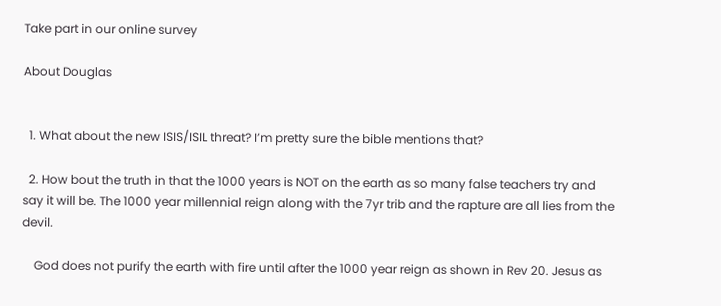Take part in our online survey

About Douglas


  1. What about the new ISIS/ISIL threat? I’m pretty sure the bible mentions that?

  2. How bout the truth in that the 1000 years is NOT on the earth as so many false teachers try and say it will be. The 1000 year millennial reign along with the 7yr trib and the rapture are all lies from the devil.

    God does not purify the earth with fire until after the 1000 year reign as shown in Rev 20. Jesus as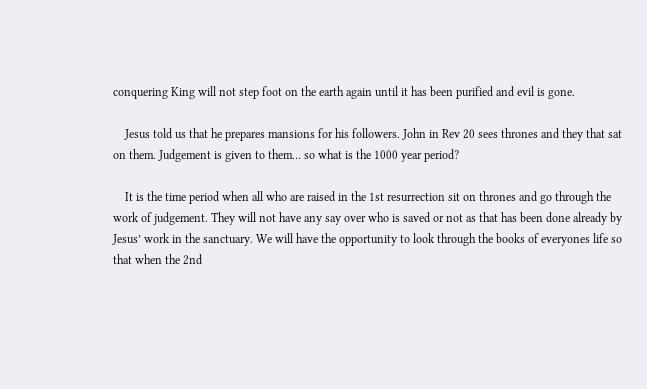conquering King will not step foot on the earth again until it has been purified and evil is gone.

    Jesus told us that he prepares mansions for his followers. John in Rev 20 sees thrones and they that sat on them. Judgement is given to them… so what is the 1000 year period?

    It is the time period when all who are raised in the 1st resurrection sit on thrones and go through the work of judgement. They will not have any say over who is saved or not as that has been done already by Jesus’ work in the sanctuary. We will have the opportunity to look through the books of everyones life so that when the 2nd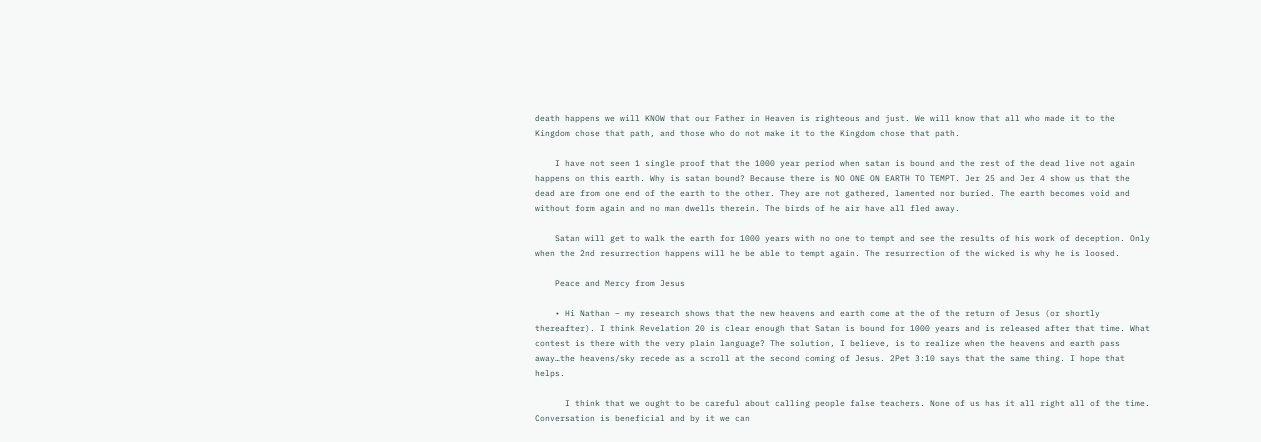death happens we will KNOW that our Father in Heaven is righteous and just. We will know that all who made it to the Kingdom chose that path, and those who do not make it to the Kingdom chose that path.

    I have not seen 1 single proof that the 1000 year period when satan is bound and the rest of the dead live not again happens on this earth. Why is satan bound? Because there is NO ONE ON EARTH TO TEMPT. Jer 25 and Jer 4 show us that the dead are from one end of the earth to the other. They are not gathered, lamented nor buried. The earth becomes void and without form again and no man dwells therein. The birds of he air have all fled away.

    Satan will get to walk the earth for 1000 years with no one to tempt and see the results of his work of deception. Only when the 2nd resurrection happens will he be able to tempt again. The resurrection of the wicked is why he is loosed.

    Peace and Mercy from Jesus

    • Hi Nathan – my research shows that the new heavens and earth come at the of the return of Jesus (or shortly thereafter). I think Revelation 20 is clear enough that Satan is bound for 1000 years and is released after that time. What contest is there with the very plain language? The solution, I believe, is to realize when the heavens and earth pass away…the heavens/sky recede as a scroll at the second coming of Jesus. 2Pet 3:10 says that the same thing. I hope that helps.

      I think that we ought to be careful about calling people false teachers. None of us has it all right all of the time. Conversation is beneficial and by it we can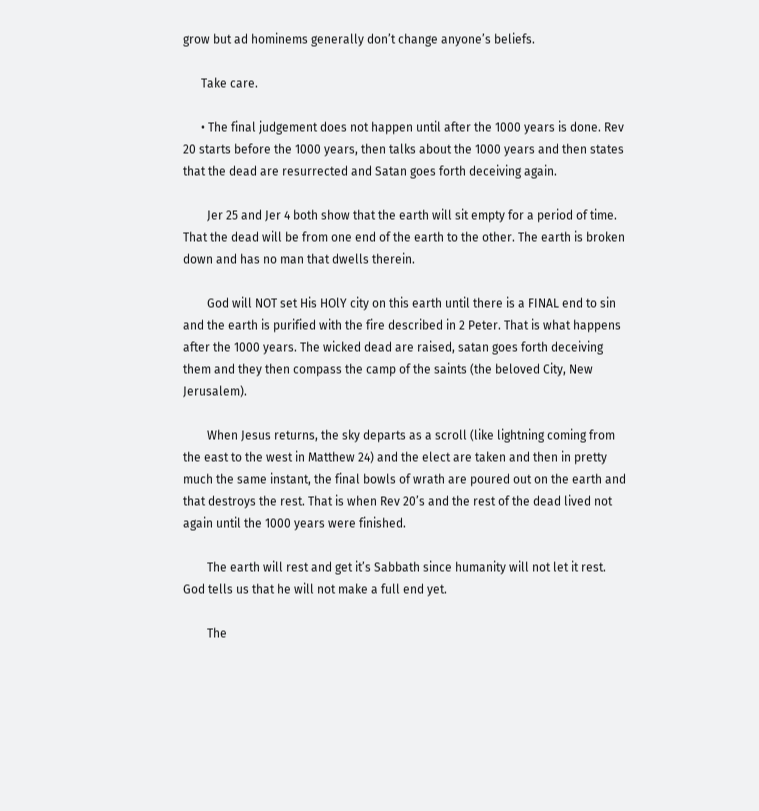grow but ad hominems generally don’t change anyone’s beliefs.

      Take care.

      • The final judgement does not happen until after the 1000 years is done. Rev 20 starts before the 1000 years, then talks about the 1000 years and then states that the dead are resurrected and Satan goes forth deceiving again.

        Jer 25 and Jer 4 both show that the earth will sit empty for a period of time. That the dead will be from one end of the earth to the other. The earth is broken down and has no man that dwells therein.

        God will NOT set His HOlY city on this earth until there is a FINAL end to sin and the earth is purified with the fire described in 2 Peter. That is what happens after the 1000 years. The wicked dead are raised, satan goes forth deceiving them and they then compass the camp of the saints (the beloved City, New Jerusalem).

        When Jesus returns, the sky departs as a scroll (like lightning coming from the east to the west in Matthew 24) and the elect are taken and then in pretty much the same instant, the final bowls of wrath are poured out on the earth and that destroys the rest. That is when Rev 20’s and the rest of the dead lived not again until the 1000 years were finished.

        The earth will rest and get it’s Sabbath since humanity will not let it rest. God tells us that he will not make a full end yet.

        The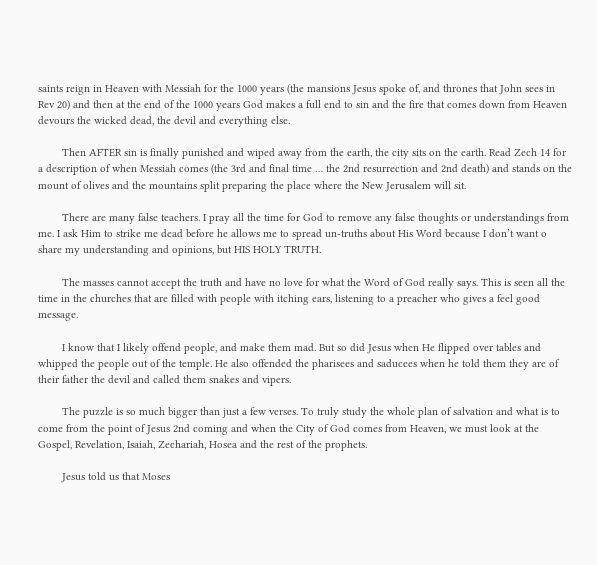saints reign in Heaven with Messiah for the 1000 years (the mansions Jesus spoke of, and thrones that John sees in Rev 20) and then at the end of the 1000 years God makes a full end to sin and the fire that comes down from Heaven devours the wicked dead, the devil and everything else.

        Then AFTER sin is finally punished and wiped away from the earth, the city sits on the earth. Read Zech 14 for a description of when Messiah comes (the 3rd and final time … the 2nd resurrection and 2nd death) and stands on the mount of olives and the mountains split preparing the place where the New Jerusalem will sit.

        There are many false teachers. I pray all the time for God to remove any false thoughts or understandings from me. I ask Him to strike me dead before he allows me to spread un-truths about His Word because I don’t want o share my understanding and opinions, but HIS HOLY TRUTH.

        The masses cannot accept the truth and have no love for what the Word of God really says. This is seen all the time in the churches that are filled with people with itching ears, listening to a preacher who gives a feel good message.

        I know that I likely offend people, and make them mad. But so did Jesus when He flipped over tables and whipped the people out of the temple. He also offended the pharisees and saducees when he told them they are of their father the devil and called them snakes and vipers.

        The puzzle is so much bigger than just a few verses. To truly study the whole plan of salvation and what is to come from the point of Jesus 2nd coming and when the City of God comes from Heaven, we must look at the Gospel, Revelation, Isaiah, Zechariah, Hosea and the rest of the prophets.

        Jesus told us that Moses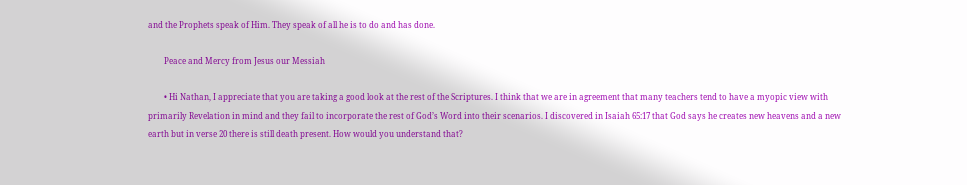and the Prophets speak of Him. They speak of all he is to do and has done.

        Peace and Mercy from Jesus our Messiah

        • Hi Nathan, I appreciate that you are taking a good look at the rest of the Scriptures. I think that we are in agreement that many teachers tend to have a myopic view with primarily Revelation in mind and they fail to incorporate the rest of God’s Word into their scenarios. I discovered in Isaiah 65:17 that God says he creates new heavens and a new earth but in verse 20 there is still death present. How would you understand that?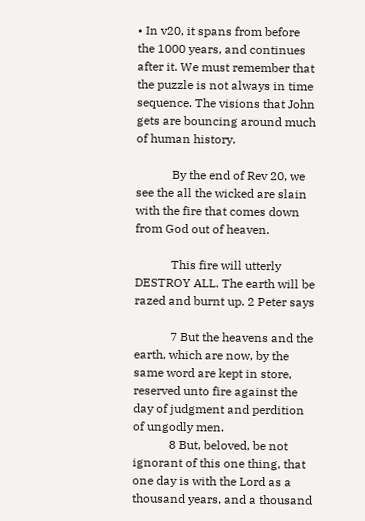• In v20, it spans from before the 1000 years, and continues after it. We must remember that the puzzle is not always in time sequence. The visions that John gets are bouncing around much of human history.

            By the end of Rev 20, we see the all the wicked are slain with the fire that comes down from God out of heaven.

            This fire will utterly DESTROY ALL. The earth will be razed and burnt up. 2 Peter says

            7 But the heavens and the earth, which are now, by the same word are kept in store, reserved unto fire against the day of judgment and perdition of ungodly men.
            8 But, beloved, be not ignorant of this one thing, that one day is with the Lord as a thousand years, and a thousand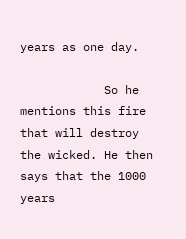years as one day.

            So he mentions this fire that will destroy the wicked. He then says that the 1000 years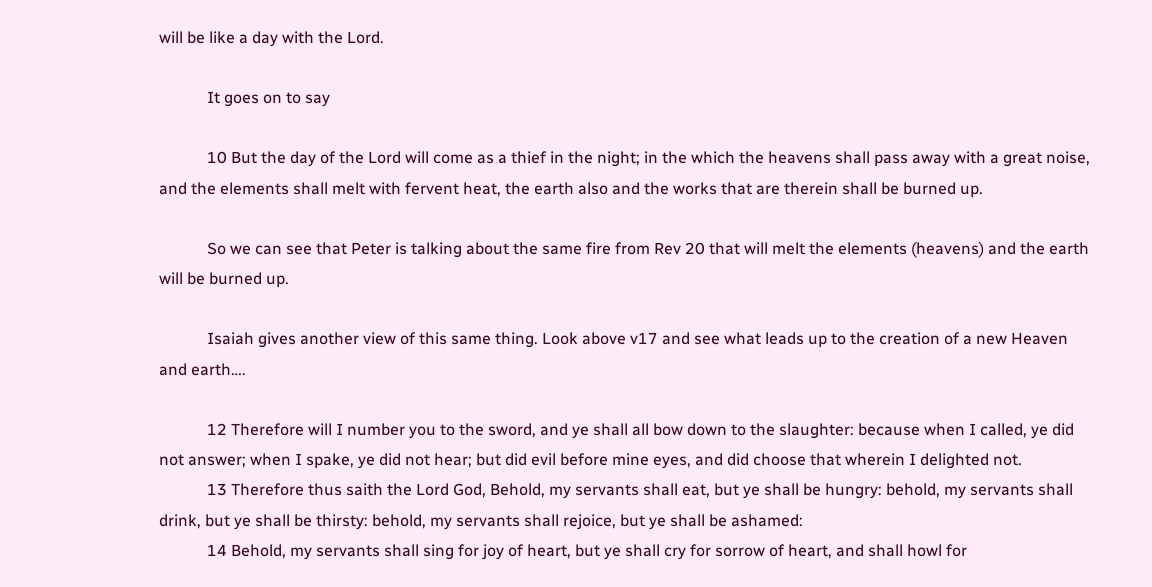will be like a day with the Lord.

            It goes on to say

            10 But the day of the Lord will come as a thief in the night; in the which the heavens shall pass away with a great noise, and the elements shall melt with fervent heat, the earth also and the works that are therein shall be burned up.

            So we can see that Peter is talking about the same fire from Rev 20 that will melt the elements (heavens) and the earth will be burned up.

            Isaiah gives another view of this same thing. Look above v17 and see what leads up to the creation of a new Heaven and earth….

            12 Therefore will I number you to the sword, and ye shall all bow down to the slaughter: because when I called, ye did not answer; when I spake, ye did not hear; but did evil before mine eyes, and did choose that wherein I delighted not.
            13 Therefore thus saith the Lord God, Behold, my servants shall eat, but ye shall be hungry: behold, my servants shall drink, but ye shall be thirsty: behold, my servants shall rejoice, but ye shall be ashamed:
            14 Behold, my servants shall sing for joy of heart, but ye shall cry for sorrow of heart, and shall howl for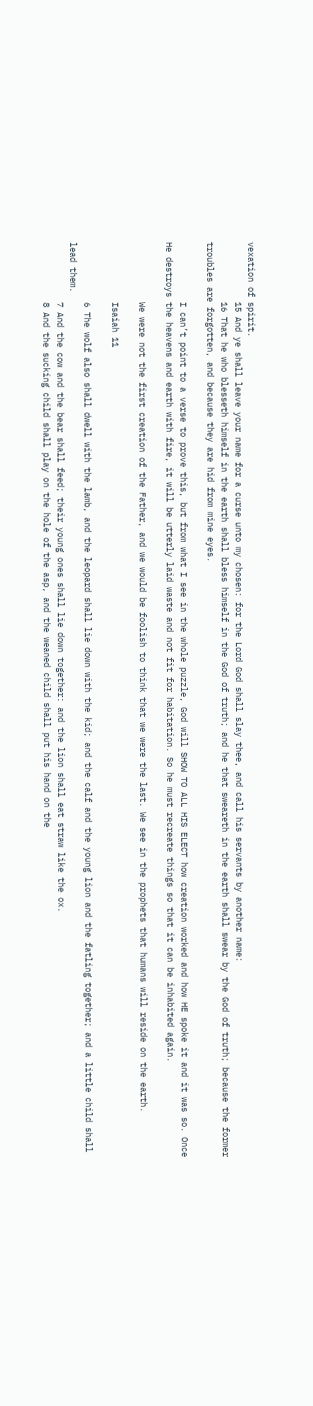vexation of spirit.
            15 And ye shall leave your name for a curse unto my chosen: for the Lord God shall slay thee, and call his servants by another name:
            16 That he who blesseth himself in the earth shall bless himself in the God of truth; and he that sweareth in the earth shall swear by the God of truth; because the former troubles are forgotten, and because they are hid from mine eyes.

            I can’t point to a verse to prove this, but from what I see in the whole puzzle, God will SHOW TO ALL HIS ELECT how creation worked and how HE spoke it and it was so. Once He destroys the heavens and earth with fire, it will be utterly laid waste and not fit for habitation. So he must recreate things so that it can be inhabited again.

            We were not the first creation of the Father, and we would be foolish to think that we were the last. We see in the prophets that humans will reside on the earth.

            Isaiah 11

            6 The wolf also shall dwell with the lamb, and the leopard shall lie down with the kid; and the calf and the young lion and the fatling together; and a little child shall lead them.
            7 And the cow and the bear shall feed; their young ones shall lie down together: and the lion shall eat straw like the ox.
            8 And the sucking child shall play on the hole of the asp, and the weaned child shall put his hand on the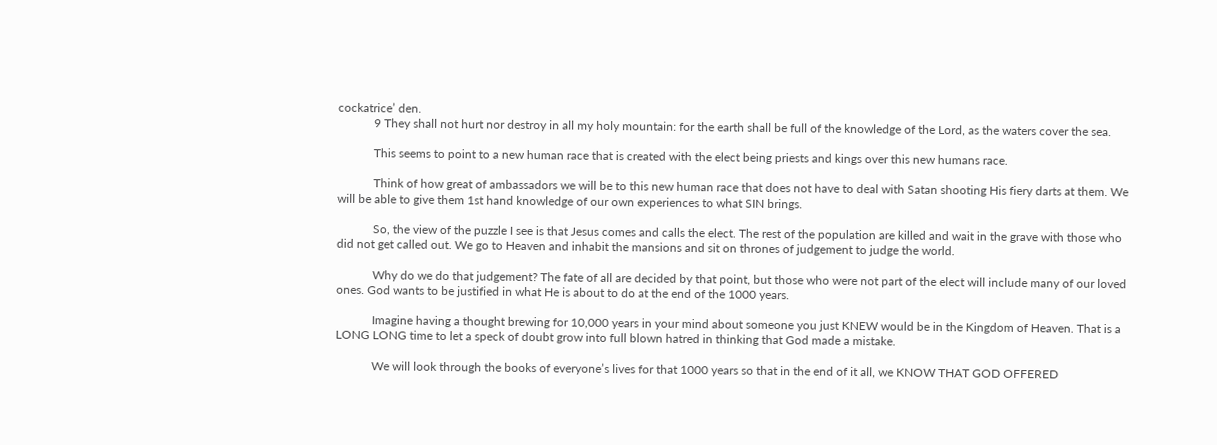cockatrice’ den.
            9 They shall not hurt nor destroy in all my holy mountain: for the earth shall be full of the knowledge of the Lord, as the waters cover the sea.

            This seems to point to a new human race that is created with the elect being priests and kings over this new humans race.

            Think of how great of ambassadors we will be to this new human race that does not have to deal with Satan shooting His fiery darts at them. We will be able to give them 1st hand knowledge of our own experiences to what SIN brings.

            So, the view of the puzzle I see is that Jesus comes and calls the elect. The rest of the population are killed and wait in the grave with those who did not get called out. We go to Heaven and inhabit the mansions and sit on thrones of judgement to judge the world.

            Why do we do that judgement? The fate of all are decided by that point, but those who were not part of the elect will include many of our loved ones. God wants to be justified in what He is about to do at the end of the 1000 years.

            Imagine having a thought brewing for 10,000 years in your mind about someone you just KNEW would be in the Kingdom of Heaven. That is a LONG LONG time to let a speck of doubt grow into full blown hatred in thinking that God made a mistake.

            We will look through the books of everyone’s lives for that 1000 years so that in the end of it all, we KNOW THAT GOD OFFERED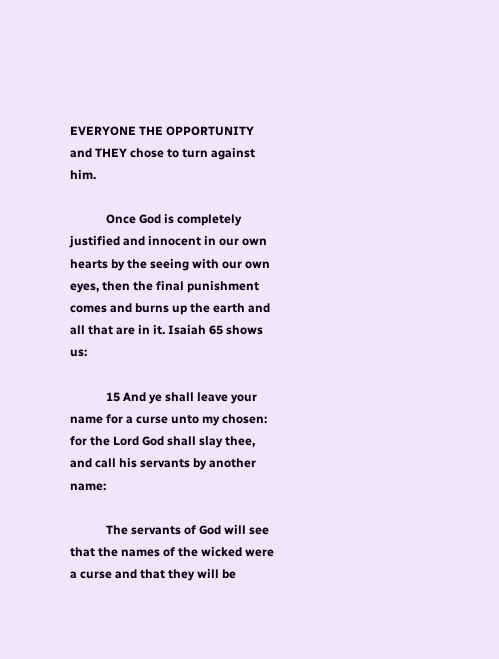EVERYONE THE OPPORTUNITY and THEY chose to turn against him.

            Once God is completely justified and innocent in our own hearts by the seeing with our own eyes, then the final punishment comes and burns up the earth and all that are in it. Isaiah 65 shows us:

            15 And ye shall leave your name for a curse unto my chosen: for the Lord God shall slay thee, and call his servants by another name:

            The servants of God will see that the names of the wicked were a curse and that they will be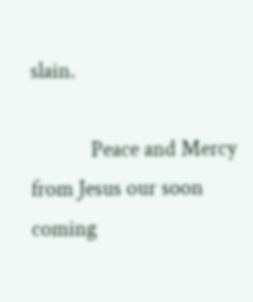slain.

            Peace and Mercy from Jesus our soon coming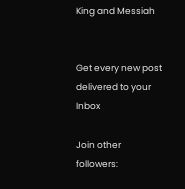King and Messiah


Get every new post delivered to your Inbox

Join other followers: